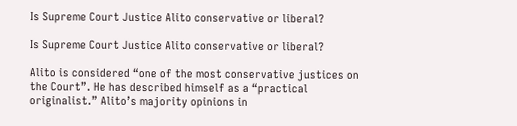Is Supreme Court Justice Alito conservative or liberal?

Is Supreme Court Justice Alito conservative or liberal?

Alito is considered “one of the most conservative justices on the Court”. He has described himself as a “practical originalist.” Alito’s majority opinions in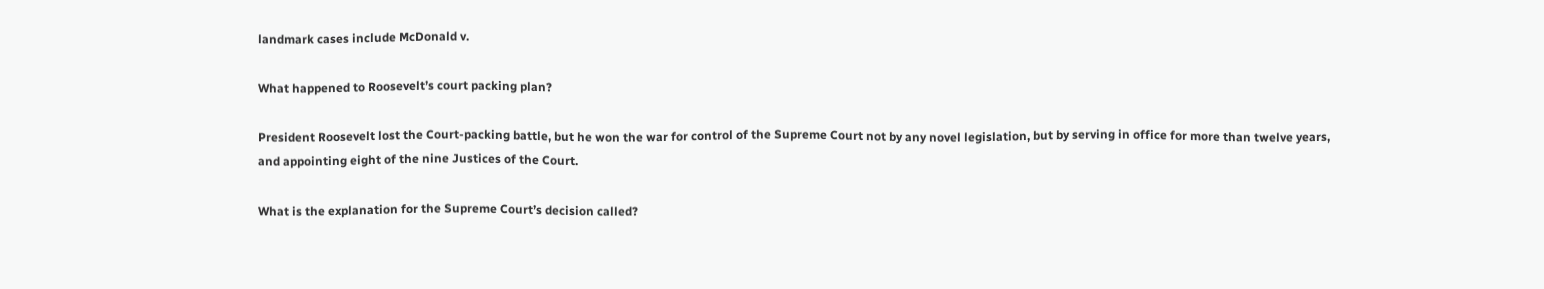landmark cases include McDonald v.

What happened to Roosevelt’s court packing plan?

President Roosevelt lost the Court-packing battle, but he won the war for control of the Supreme Court not by any novel legislation, but by serving in office for more than twelve years, and appointing eight of the nine Justices of the Court.

What is the explanation for the Supreme Court’s decision called?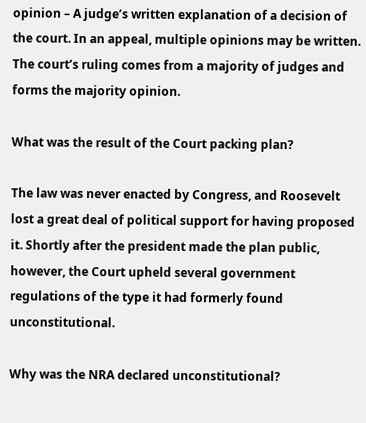opinion – A judge’s written explanation of a decision of the court. In an appeal, multiple opinions may be written. The court’s ruling comes from a majority of judges and forms the majority opinion.

What was the result of the Court packing plan?

The law was never enacted by Congress, and Roosevelt lost a great deal of political support for having proposed it. Shortly after the president made the plan public, however, the Court upheld several government regulations of the type it had formerly found unconstitutional.

Why was the NRA declared unconstitutional?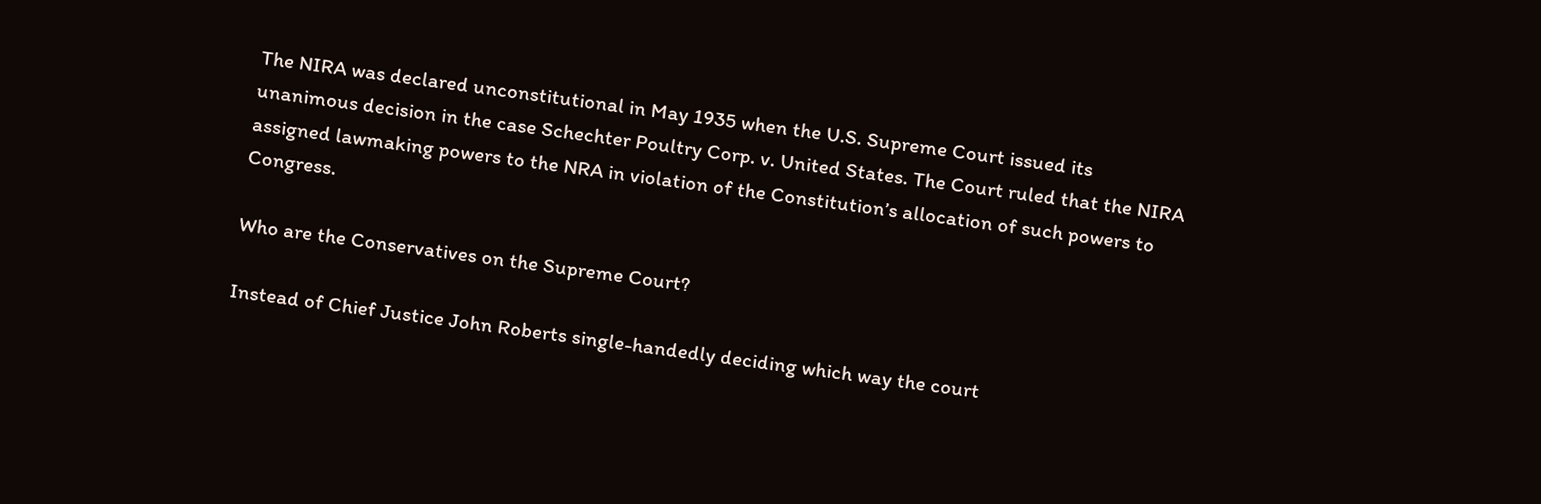The NIRA was declared unconstitutional in May 1935 when the U.S. Supreme Court issued its unanimous decision in the case Schechter Poultry Corp. v. United States. The Court ruled that the NIRA assigned lawmaking powers to the NRA in violation of the Constitution’s allocation of such powers to Congress.

Who are the Conservatives on the Supreme Court?

Instead of Chief Justice John Roberts single-handedly deciding which way the court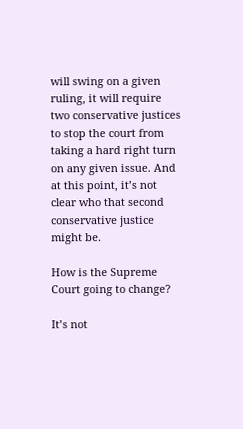will swing on a given ruling, it will require two conservative justices to stop the court from taking a hard right turn on any given issue. And at this point, it’s not clear who that second conservative justice might be.

How is the Supreme Court going to change?

It’s not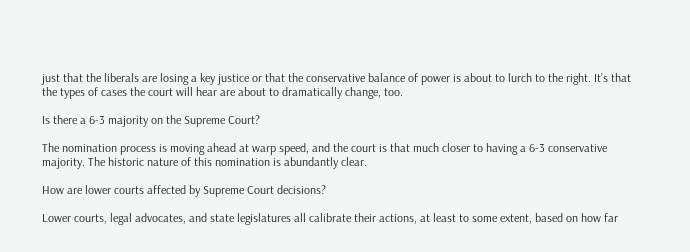just that the liberals are losing a key justice or that the conservative balance of power is about to lurch to the right. It’s that the types of cases the court will hear are about to dramatically change, too.

Is there a 6-3 majority on the Supreme Court?

The nomination process is moving ahead at warp speed, and the court is that much closer to having a 6-3 conservative majority. The historic nature of this nomination is abundantly clear.

How are lower courts affected by Supreme Court decisions?

Lower courts, legal advocates, and state legislatures all calibrate their actions, at least to some extent, based on how far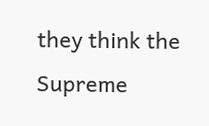they think the Supreme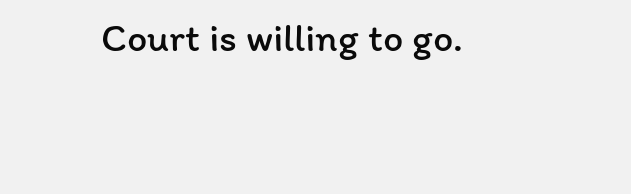Court is willing to go.